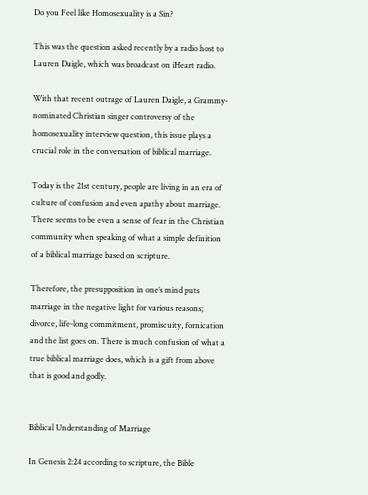Do you Feel like Homosexuality is a Sin?

This was the question asked recently by a radio host to Lauren Daigle, which was broadcast on iHeart radio.

With that recent outrage of Lauren Daigle, a Grammy-nominated Christian singer controversy of the homosexuality interview question, this issue plays a crucial role in the conversation of biblical marriage.

Today is the 21st century, people are living in an era of culture of confusion and even apathy about marriage. There seems to be even a sense of fear in the Christian community when speaking of what a simple definition of a biblical marriage based on scripture.

Therefore, the presupposition in one’s mind puts marriage in the negative light for various reasons; divorce, life-long commitment, promiscuity, fornication and the list goes on. There is much confusion of what a true biblical marriage does, which is a gift from above that is good and godly.


Biblical Understanding of Marriage

In Genesis 2:24 according to scripture, the Bible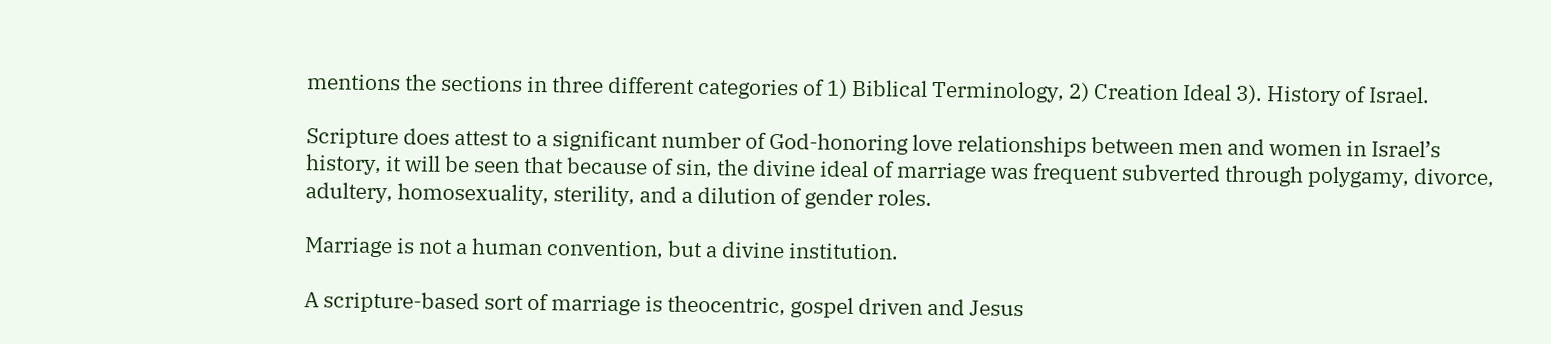mentions the sections in three different categories of 1) Biblical Terminology, 2) Creation Ideal 3). History of Israel.

Scripture does attest to a significant number of God-honoring love relationships between men and women in Israel’s history, it will be seen that because of sin, the divine ideal of marriage was frequent subverted through polygamy, divorce, adultery, homosexuality, sterility, and a dilution of gender roles.

Marriage is not a human convention, but a divine institution.

A scripture-based sort of marriage is theocentric, gospel driven and Jesus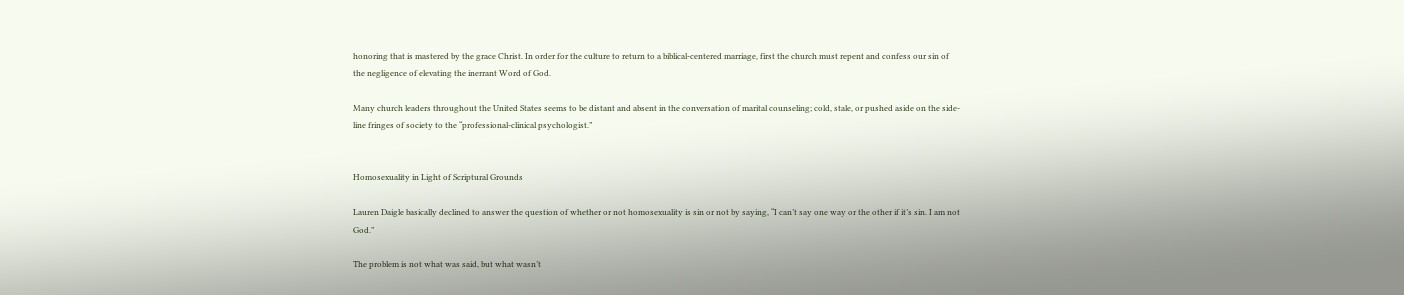honoring that is mastered by the grace Christ. In order for the culture to return to a biblical-centered marriage, first the church must repent and confess our sin of the negligence of elevating the inerrant Word of God.

Many church leaders throughout the United States seems to be distant and absent in the conversation of marital counseling; cold, stale, or pushed aside on the side-line fringes of society to the “professional-clinical psychologist.”


Homosexuality in Light of Scriptural Grounds

Lauren Daigle basically declined to answer the question of whether or not homosexuality is sin or not by saying, “I can’t say one way or the other if it’s sin. I am not God.”

The problem is not what was said, but what wasn’t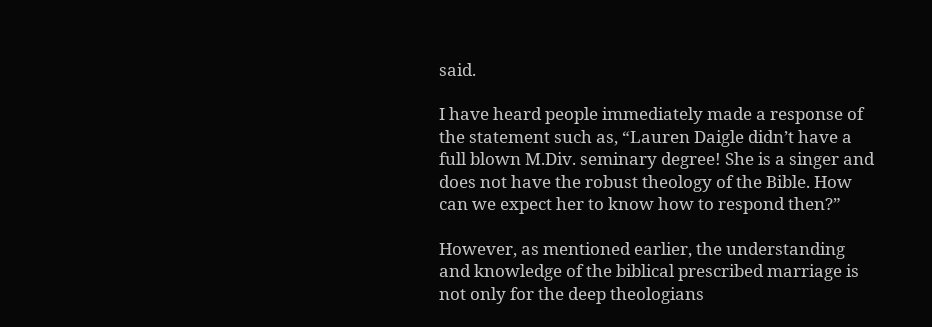said.

I have heard people immediately made a response of the statement such as, “Lauren Daigle didn’t have a full blown M.Div. seminary degree! She is a singer and does not have the robust theology of the Bible. How can we expect her to know how to respond then?”

However, as mentioned earlier, the understanding and knowledge of the biblical prescribed marriage is not only for the deep theologians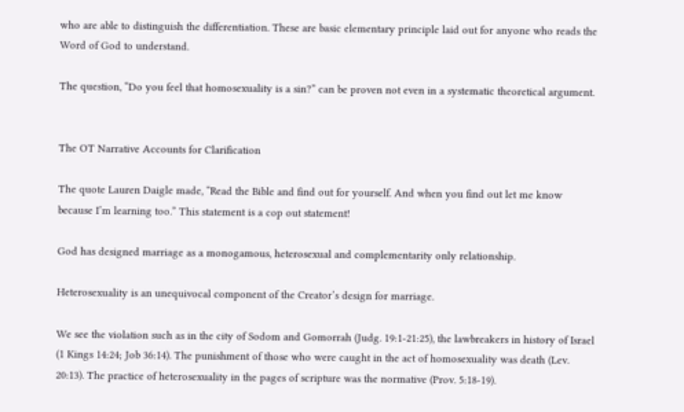who are able to distinguish the differentiation. These are basic elementary principle laid out for anyone who reads the Word of God to understand.

The question, “Do you feel that homosexuality is a sin?” can be proven not even in a systematic theoretical argument.


The OT Narrative Accounts for Clarification

The quote Lauren Daigle made, “Read the Bible and find out for yourself. And when you find out let me know because I’m learning too.” This statement is a cop out statement!

God has designed marriage as a monogamous, heterosexual and complementarity only relationship.

Heterosexuality is an unequivocal component of the Creator’s design for marriage.

We see the violation such as in the city of Sodom and Gomorrah (Judg. 19:1-21:25), the lawbreakers in history of Israel (1 Kings 14:24; Job 36:14). The punishment of those who were caught in the act of homosexuality was death (Lev. 20:13). The practice of heterosexuality in the pages of scripture was the normative (Prov. 5:18-19).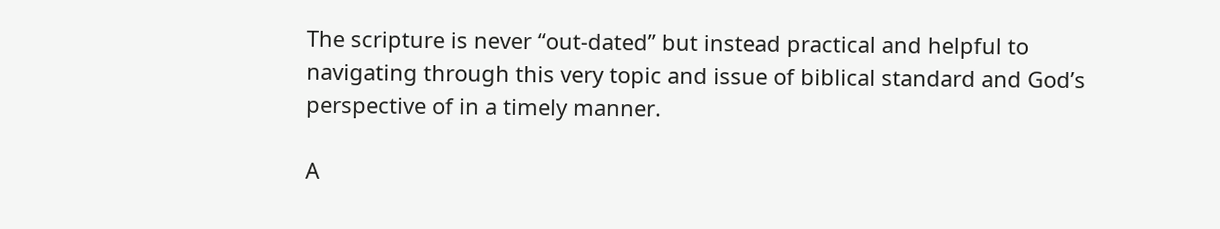The scripture is never “out-dated” but instead practical and helpful to navigating through this very topic and issue of biblical standard and God’s perspective of in a timely manner.

A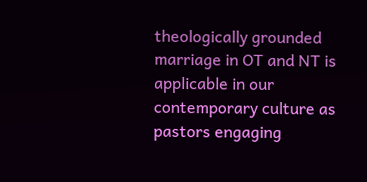theologically grounded marriage in OT and NT is applicable in our contemporary culture as pastors engaging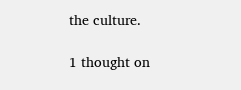the culture.

1 thought on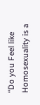“Do you Feel like Homosexuality is a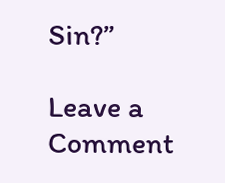Sin?”

Leave a Comment